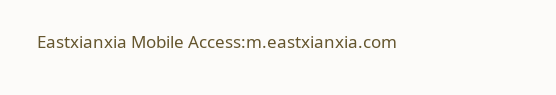Eastxianxia Mobile Access:m.eastxianxia.com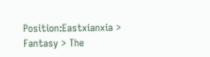Position:Eastxianxia > Fantasy > The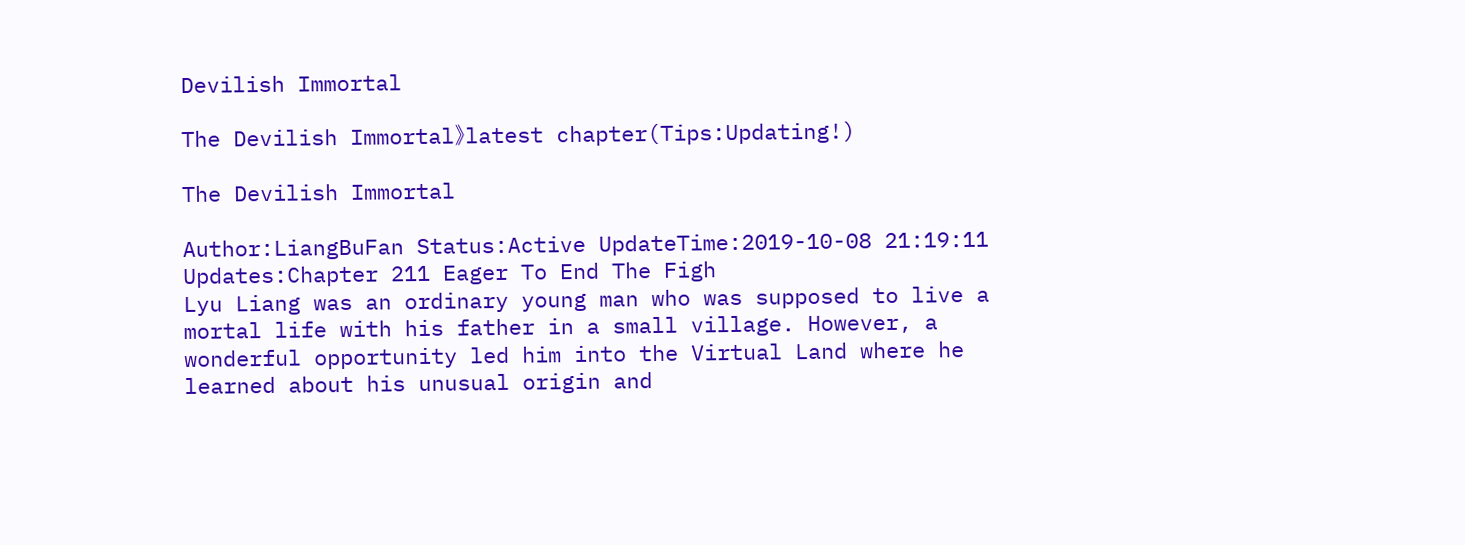Devilish Immortal

The Devilish Immortal》latest chapter(Tips:Updating!)

The Devilish Immortal

Author:LiangBuFan Status:Active UpdateTime:2019-10-08 21:19:11 Updates:Chapter 211 Eager To End The Figh
Lyu Liang was an ordinary young man who was supposed to live a mortal life with his father in a small village. However, a wonderful opportunity led him into the Virtual Land where he learned about his unusual origin and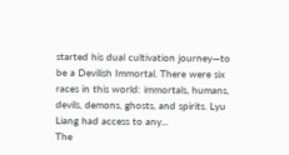started his dual cultivation journey—to be a Devilish Immortal. There were six races in this world: immortals, humans, devils, demons, ghosts, and spirits. Lyu Liang had access to any...
The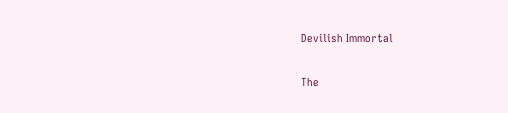Devilish Immortal

The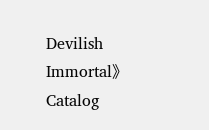Devilish Immortal》Catalog